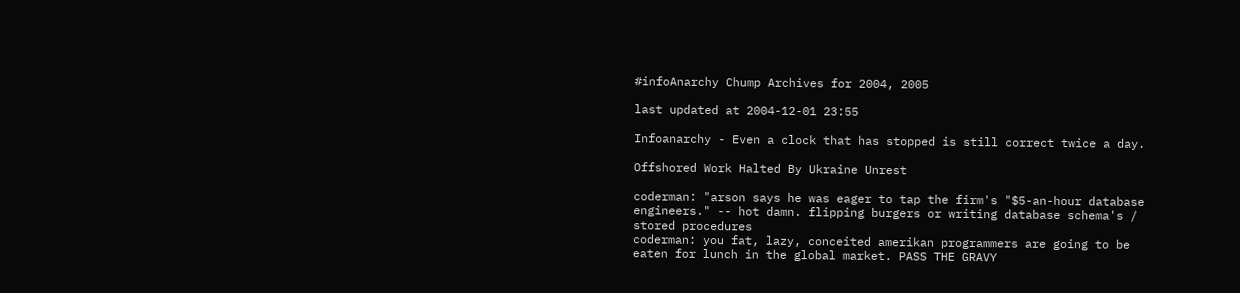#infoAnarchy Chump Archives for 2004, 2005

last updated at 2004-12-01 23:55

Infoanarchy - Even a clock that has stopped is still correct twice a day.

Offshored Work Halted By Ukraine Unrest

coderman: "arson says he was eager to tap the firm's "$5-an-hour database engineers." -- hot damn. flipping burgers or writing database schema's / stored procedures
coderman: you fat, lazy, conceited amerikan programmers are going to be eaten for lunch in the global market. PASS THE GRAVY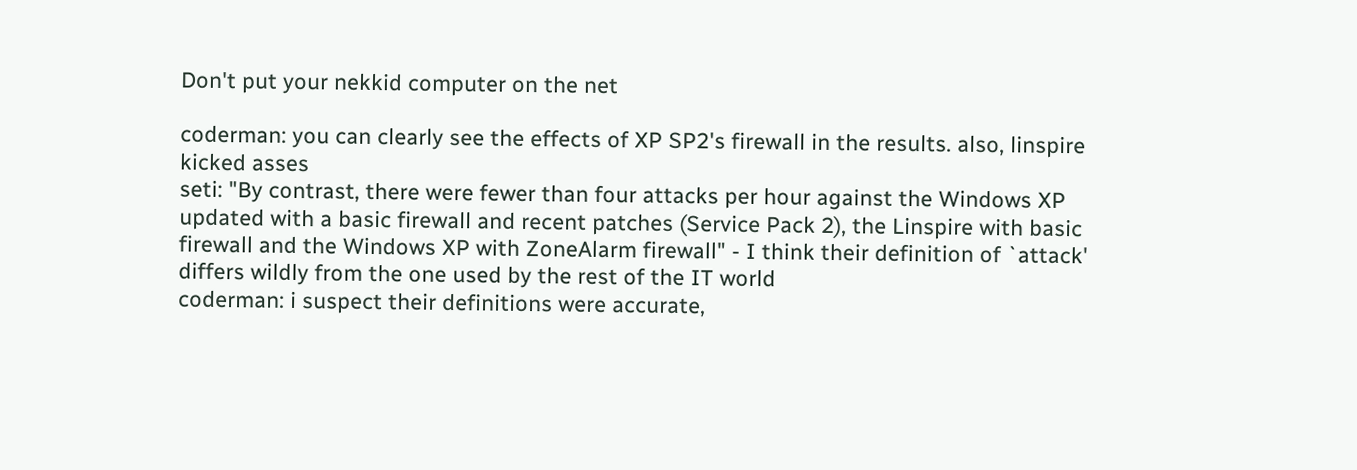Don't put your nekkid computer on the net

coderman: you can clearly see the effects of XP SP2's firewall in the results. also, linspire kicked asses
seti: "By contrast, there were fewer than four attacks per hour against the Windows XP updated with a basic firewall and recent patches (Service Pack 2), the Linspire with basic firewall and the Windows XP with ZoneAlarm firewall" - I think their definition of `attack' differs wildly from the one used by the rest of the IT world
coderman: i suspect their definitions were accurate,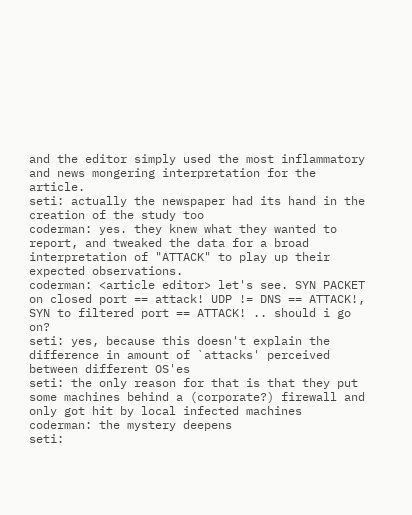and the editor simply used the most inflammatory and news mongering interpretation for the article.
seti: actually the newspaper had its hand in the creation of the study too
coderman: yes. they knew what they wanted to report, and tweaked the data for a broad interpretation of "ATTACK" to play up their expected observations.
coderman: <article editor> let's see. SYN PACKET on closed port == attack! UDP != DNS == ATTACK!, SYN to filtered port == ATTACK! .. should i go on?
seti: yes, because this doesn't explain the difference in amount of `attacks' perceived between different OS'es
seti: the only reason for that is that they put some machines behind a (corporate?) firewall and only got hit by local infected machines
coderman: the mystery deepens
seti: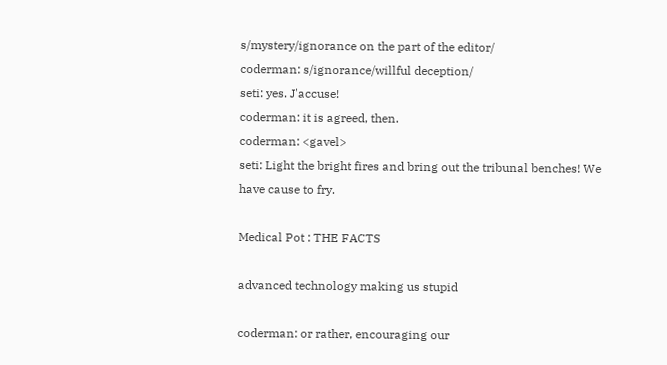s/mystery/ignorance on the part of the editor/
coderman: s/ignorance/willful deception/
seti: yes. J'accuse!
coderman: it is agreed, then.
coderman: <gavel>
seti: Light the bright fires and bring out the tribunal benches! We have cause to fry.

Medical Pot : THE FACTS

advanced technology making us stupid

coderman: or rather, encouraging our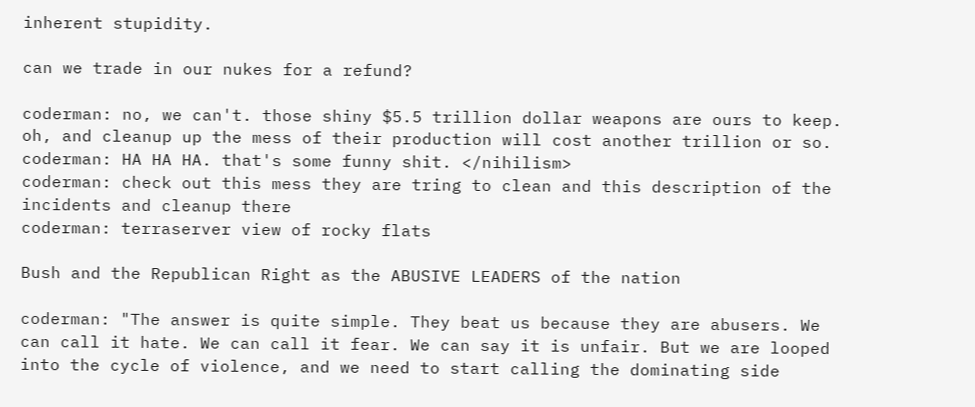inherent stupidity.

can we trade in our nukes for a refund?

coderman: no, we can't. those shiny $5.5 trillion dollar weapons are ours to keep. oh, and cleanup up the mess of their production will cost another trillion or so.
coderman: HA HA HA. that's some funny shit. </nihilism>
coderman: check out this mess they are tring to clean and this description of the incidents and cleanup there
coderman: terraserver view of rocky flats

Bush and the Republican Right as the ABUSIVE LEADERS of the nation

coderman: "The answer is quite simple. They beat us because they are abusers. We can call it hate. We can call it fear. We can say it is unfair. But we are looped into the cycle of violence, and we need to start calling the dominating side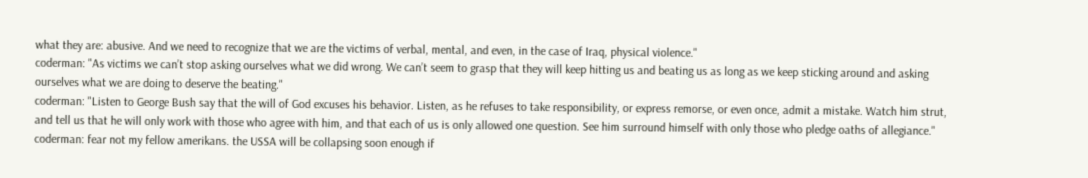what they are: abusive. And we need to recognize that we are the victims of verbal, mental, and even, in the case of Iraq, physical violence."
coderman: "As victims we can’t stop asking ourselves what we did wrong. We can’t seem to grasp that they will keep hitting us and beating us as long as we keep sticking around and asking ourselves what we are doing to deserve the beating."
coderman: "Listen to George Bush say that the will of God excuses his behavior. Listen, as he refuses to take responsibility, or express remorse, or even once, admit a mistake. Watch him strut, and tell us that he will only work with those who agree with him, and that each of us is only allowed one question. See him surround himself with only those who pledge oaths of allegiance."
coderman: fear not my fellow amerikans. the USSA will be collapsing soon enough if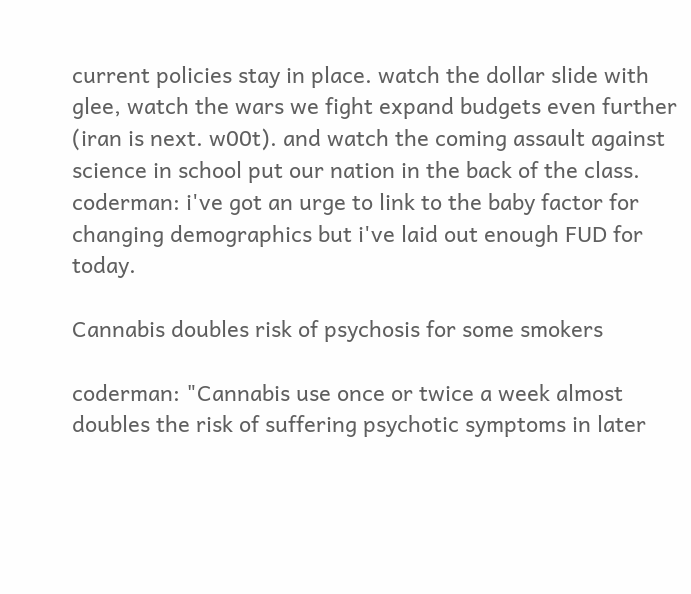current policies stay in place. watch the dollar slide with glee, watch the wars we fight expand budgets even further (iran is next. w00t). and watch the coming assault against science in school put our nation in the back of the class.
coderman: i've got an urge to link to the baby factor for changing demographics but i've laid out enough FUD for today.

Cannabis doubles risk of psychosis for some smokers

coderman: "Cannabis use once or twice a week almost doubles the risk of suffering psychotic symptoms in later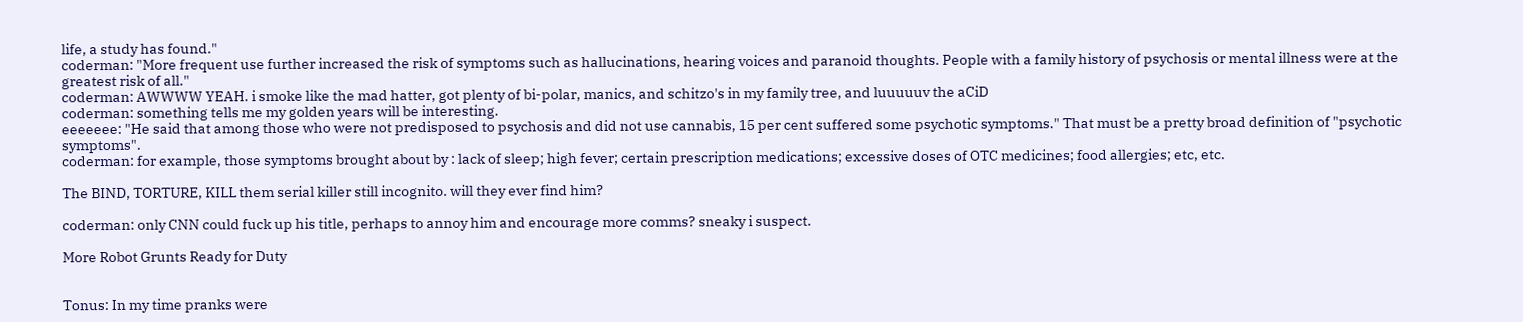life, a study has found."
coderman: "More frequent use further increased the risk of symptoms such as hallucinations, hearing voices and paranoid thoughts. People with a family history of psychosis or mental illness were at the greatest risk of all."
coderman: AWWWW YEAH. i smoke like the mad hatter, got plenty of bi-polar, manics, and schitzo's in my family tree, and luuuuuv the aCiD
coderman: something tells me my golden years will be interesting.
eeeeeee: "He said that among those who were not predisposed to psychosis and did not use cannabis, 15 per cent suffered some psychotic symptoms." That must be a pretty broad definition of "psychotic symptoms".
coderman: for example, those symptoms brought about by : lack of sleep; high fever; certain prescription medications; excessive doses of OTC medicines; food allergies; etc, etc.

The BIND, TORTURE, KILL them serial killer still incognito. will they ever find him?

coderman: only CNN could fuck up his title, perhaps to annoy him and encourage more comms? sneaky i suspect.

More Robot Grunts Ready for Duty


Tonus: In my time pranks were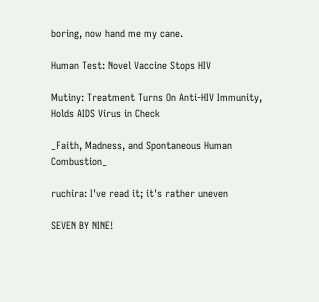boring, now hand me my cane.

Human Test: Novel Vaccine Stops HIV

Mutiny: Treatment Turns On Anti-HIV Immunity, Holds AIDS Virus in Check

_Faith, Madness, and Spontaneous Human Combustion_

ruchira: I've read it; it's rather uneven

SEVEN BY NINE!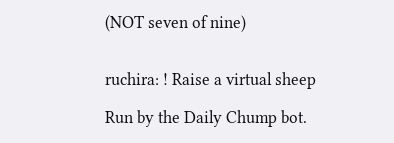(NOT seven of nine)


ruchira: ! Raise a virtual sheep

Run by the Daily Chump bot.